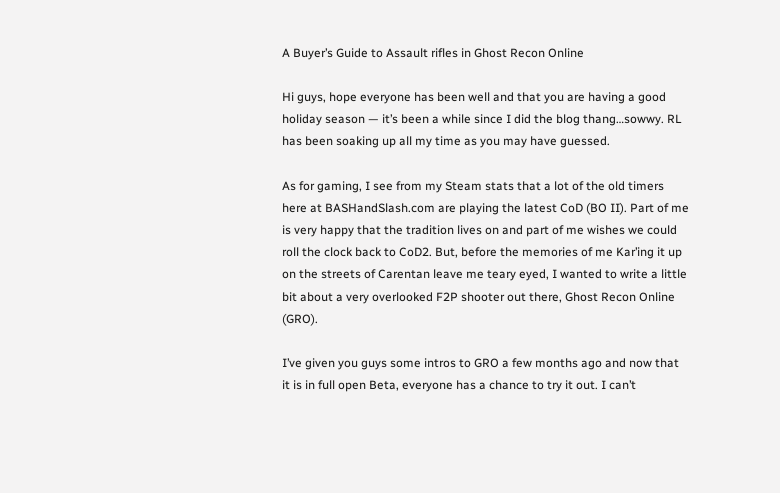A Buyer’s Guide to Assault rifles in Ghost Recon Online

Hi guys, hope everyone has been well and that you are having a good holiday season — it’s been a while since I did the blog thang…sowwy. RL has been soaking up all my time as you may have guessed.

As for gaming, I see from my Steam stats that a lot of the old timers here at BASHandSlash.com are playing the latest CoD (BO II). Part of me is very happy that the tradition lives on and part of me wishes we could roll the clock back to CoD2. But, before the memories of me Kar’ing it up on the streets of Carentan leave me teary eyed, I wanted to write a little bit about a very overlooked F2P shooter out there, Ghost Recon Online (GRO).

I’ve given you guys some intros to GRO a few months ago and now that it is in full open Beta, everyone has a chance to try it out. I can’t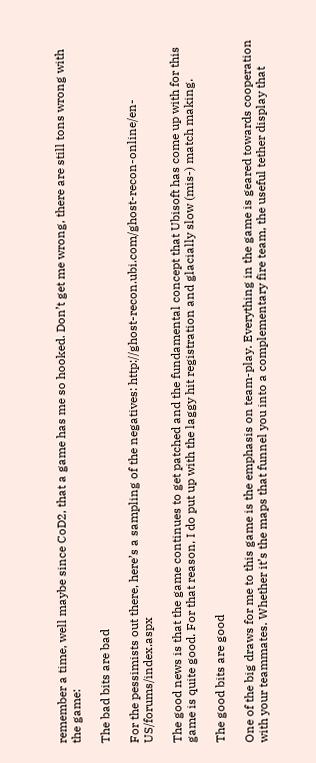remember a time, well maybe since CoD2, that a game has me so hooked. Don’t get me wrong, there are still tons wrong with the game:

The bad bits are bad

For the pessimists out there, here’s a sampling of the negatives: http://ghost-recon.ubi.com/ghost-recon-online/en-US/forums/index.aspx

The good news is that the game continues to get patched and the fundamental concept that Ubisoft has come up with for this game is quite good. For that reason, I do put up with the laggy hit registration and glacially slow (mis-) match making.

The good bits are good

One of the big draws for me to this game is the emphasis on team-play. Everything in the game is geared towards cooperation with your teammates. Whether it’s the maps that funnel you into a complementary fire team, the useful tether display that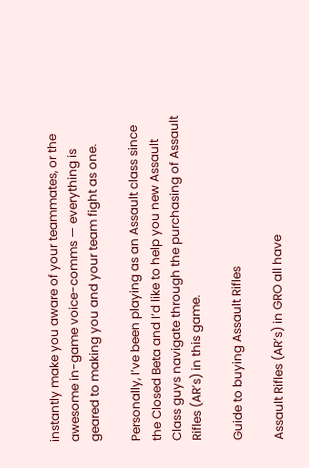instantly make you aware of your teammates, or the awesome in-game voice-comms — everything is geared to making you and your team fight as one.

Personally, I’ve been playing as an Assault class since the Closed Beta and I’d like to help you new Assault Class guys navigate through the purchasing of Assault Rifles (AR’s) in this game.

Guide to buying Assault Rifles

Assault Rifles (AR’s) in GRO all have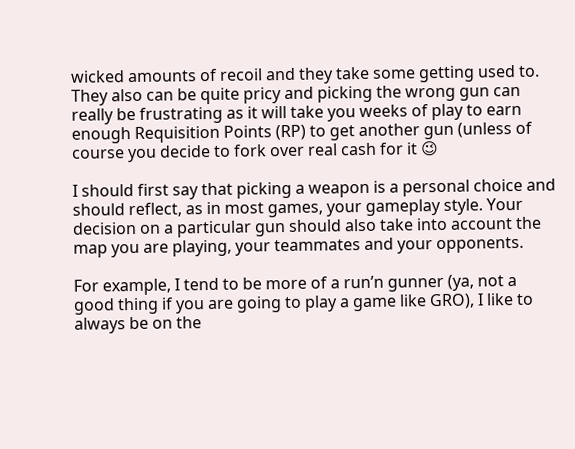wicked amounts of recoil and they take some getting used to. They also can be quite pricy and picking the wrong gun can really be frustrating as it will take you weeks of play to earn enough Requisition Points (RP) to get another gun (unless of course you decide to fork over real cash for it 😉

I should first say that picking a weapon is a personal choice and should reflect, as in most games, your gameplay style. Your decision on a particular gun should also take into account the map you are playing, your teammates and your opponents.

For example, I tend to be more of a run’n gunner (ya, not a good thing if you are going to play a game like GRO), I like to always be on the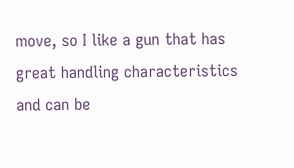move, so I like a gun that has great handling characteristics and can be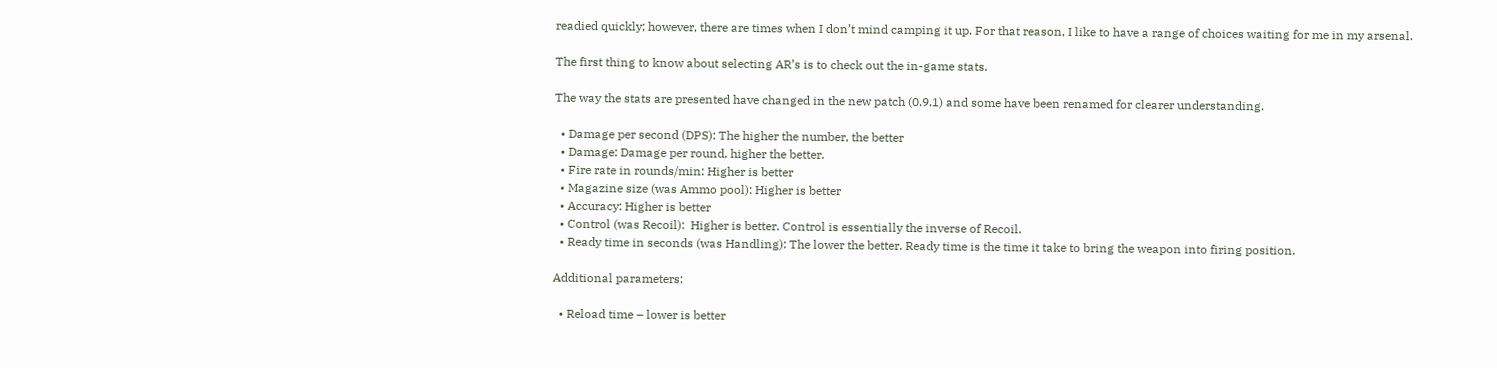readied quickly; however, there are times when I don’t mind camping it up. For that reason, I like to have a range of choices waiting for me in my arsenal.

The first thing to know about selecting AR’s is to check out the in-game stats.

The way the stats are presented have changed in the new patch (0.9.1) and some have been renamed for clearer understanding.

  • Damage per second (DPS): The higher the number, the better
  • Damage: Damage per round, higher the better.
  • Fire rate in rounds/min: Higher is better
  • Magazine size (was Ammo pool): Higher is better
  • Accuracy: Higher is better
  • Control (was Recoil):  Higher is better. Control is essentially the inverse of Recoil.
  • Ready time in seconds (was Handling): The lower the better. Ready time is the time it take to bring the weapon into firing position.

Additional parameters:

  • Reload time – lower is better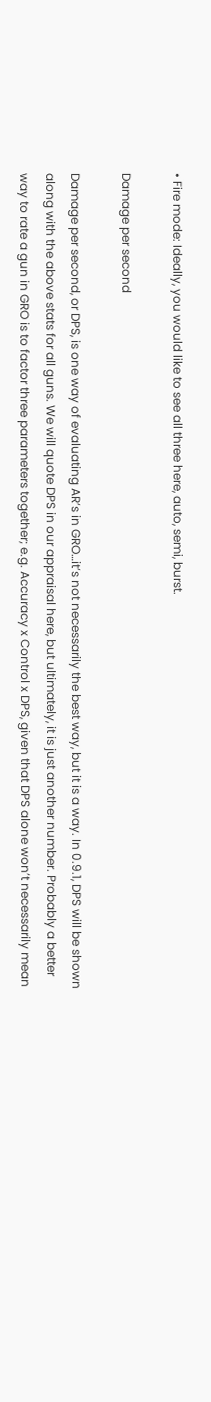• Fire mode: Ideally, you would like to see all three here, auto, semi, burst.

Damage per second

Damage per second, or DPS, is one way of evaluating AR’s in GRO…it’s not necessarily the best way, but it is a way. In 0.9.1, DPS will be shown along with the above stats for all guns. We will quote DPS in our appraisal here, but ultimately, it is just another number. Probably a better way to rate a gun in GRO is to factor three parameters together; e.g. Accuracy x Control x DPS, given that DPS alone won’t necessarily mean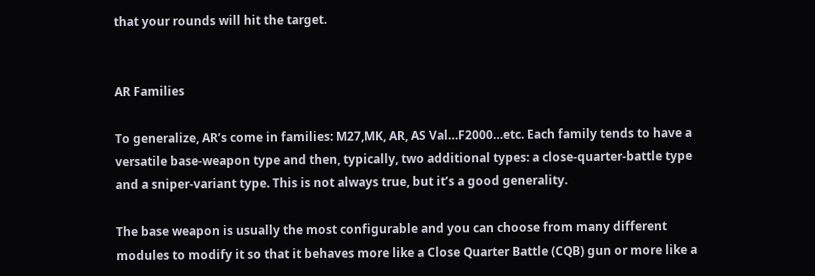that your rounds will hit the target.


AR Families

To generalize, AR’s come in families: M27,MK, AR, AS Val…F2000…etc. Each family tends to have a versatile base-weapon type and then, typically, two additional types: a close-quarter-battle type and a sniper-variant type. This is not always true, but it’s a good generality.

The base weapon is usually the most configurable and you can choose from many different modules to modify it so that it behaves more like a Close Quarter Battle (CQB) gun or more like a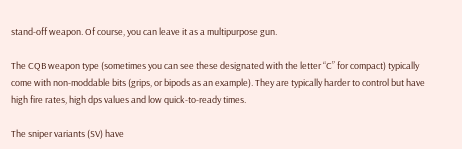stand-off weapon. Of course, you can leave it as a multipurpose gun.

The CQB weapon type (sometimes you can see these designated with the letter “C” for compact) typically come with non-moddable bits (grips, or bipods as an example). They are typically harder to control but have high fire rates, high dps values and low quick-to-ready times.

The sniper variants (SV) have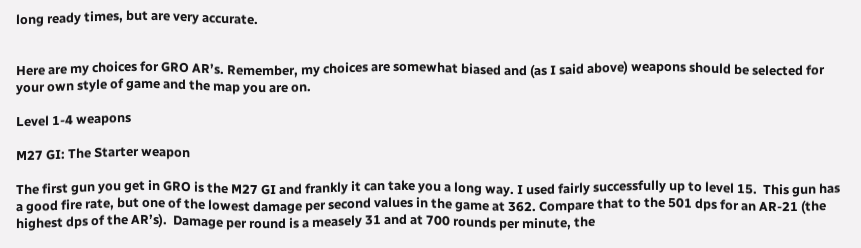long ready times, but are very accurate.


Here are my choices for GRO AR’s. Remember, my choices are somewhat biased and (as I said above) weapons should be selected for your own style of game and the map you are on.

Level 1-4 weapons

M27 GI: The Starter weapon

The first gun you get in GRO is the M27 GI and frankly it can take you a long way. I used fairly successfully up to level 15.  This gun has a good fire rate, but one of the lowest damage per second values in the game at 362. Compare that to the 501 dps for an AR-21 (the highest dps of the AR’s).  Damage per round is a measely 31 and at 700 rounds per minute, the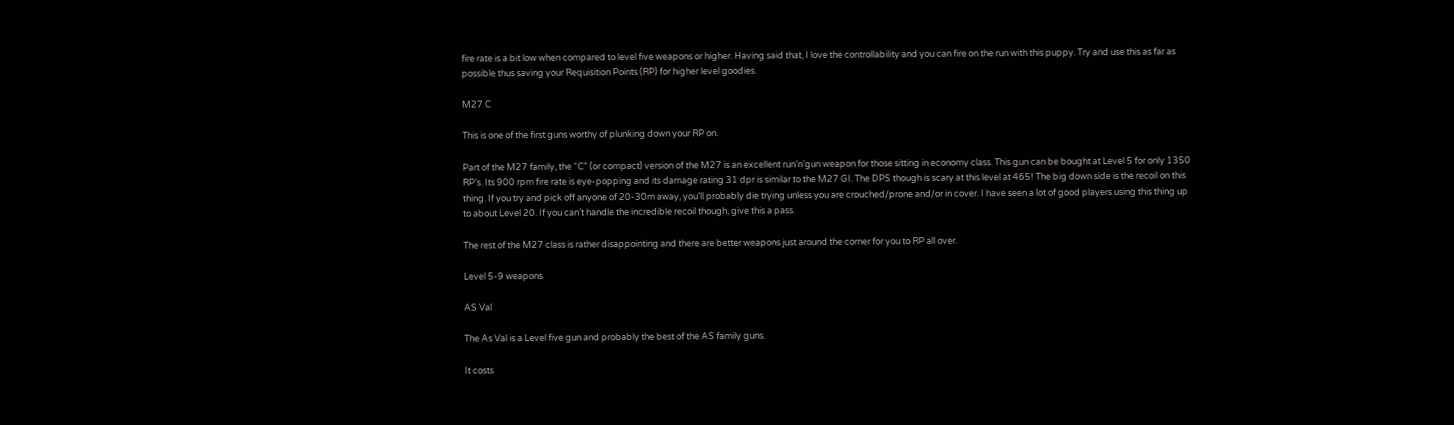fire rate is a bit low when compared to level five weapons or higher. Having said that, I love the controllability and you can fire on the run with this puppy. Try and use this as far as possible thus saving your Requisition Points (RP) for higher level goodies.

M27 C

This is one of the first guns worthy of plunking down your RP on.

Part of the M27 family, the “C” (or compact) version of the M27 is an excellent run’n’gun weapon for those sitting in economy class. This gun can be bought at Level 5 for only 1350 RP’s. Its 900 rpm fire rate is eye-popping and its damage rating 31 dpr is similar to the M27 GI. The DPS though is scary at this level at 465! The big down side is the recoil on this thing. If you try and pick off anyone of 20-30m away, you’ll probably die trying unless you are crouched/prone and/or in cover. I have seen a lot of good players using this thing up to about Level 20. If you can’t handle the incredible recoil though, give this a pass.

The rest of the M27 class is rather disappointing and there are better weapons just around the corner for you to RP all over.

Level 5-9 weapons

AS Val

The As Val is a Level five gun and probably the best of the AS family guns.

It costs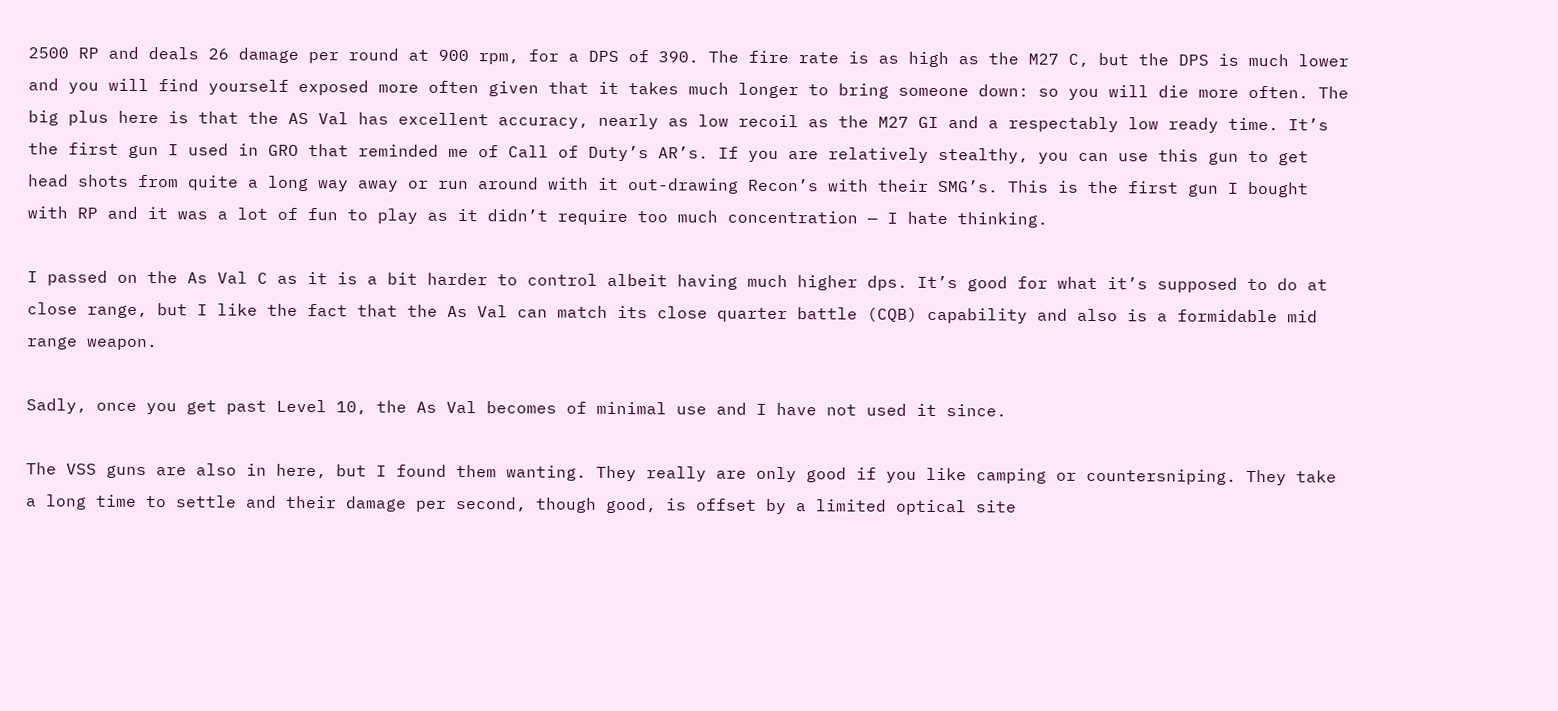2500 RP and deals 26 damage per round at 900 rpm, for a DPS of 390. The fire rate is as high as the M27 C, but the DPS is much lower and you will find yourself exposed more often given that it takes much longer to bring someone down: so you will die more often. The big plus here is that the AS Val has excellent accuracy, nearly as low recoil as the M27 GI and a respectably low ready time. It’s the first gun I used in GRO that reminded me of Call of Duty’s AR’s. If you are relatively stealthy, you can use this gun to get head shots from quite a long way away or run around with it out-drawing Recon’s with their SMG’s. This is the first gun I bought with RP and it was a lot of fun to play as it didn’t require too much concentration — I hate thinking.

I passed on the As Val C as it is a bit harder to control albeit having much higher dps. It’s good for what it’s supposed to do at close range, but I like the fact that the As Val can match its close quarter battle (CQB) capability and also is a formidable mid range weapon.

Sadly, once you get past Level 10, the As Val becomes of minimal use and I have not used it since.

The VSS guns are also in here, but I found them wanting. They really are only good if you like camping or countersniping. They take a long time to settle and their damage per second, though good, is offset by a limited optical site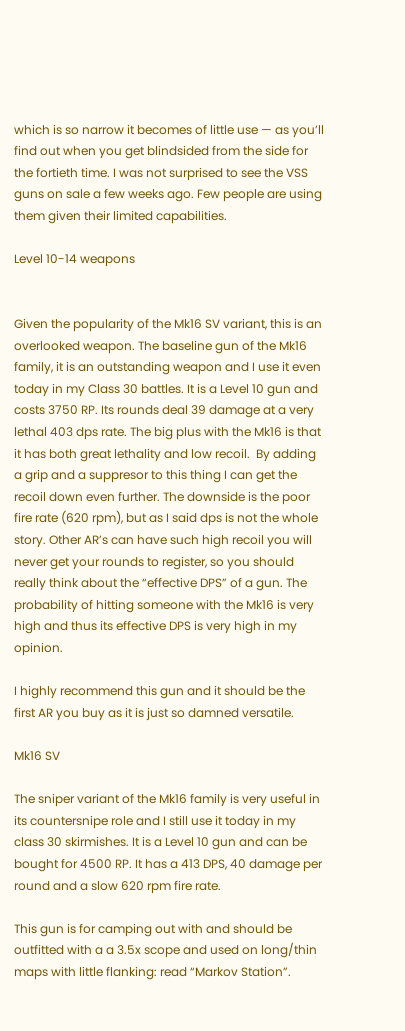which is so narrow it becomes of little use — as you’ll find out when you get blindsided from the side for the fortieth time. I was not surprised to see the VSS guns on sale a few weeks ago. Few people are using them given their limited capabilities.

Level 10-14 weapons


Given the popularity of the Mk16 SV variant, this is an overlooked weapon. The baseline gun of the Mk16 family, it is an outstanding weapon and I use it even today in my Class 30 battles. It is a Level 10 gun and costs 3750 RP. Its rounds deal 39 damage at a very lethal 403 dps rate. The big plus with the Mk16 is that it has both great lethality and low recoil.  By adding a grip and a suppresor to this thing I can get the recoil down even further. The downside is the poor fire rate (620 rpm), but as I said dps is not the whole story. Other AR’s can have such high recoil you will never get your rounds to register, so you should really think about the “effective DPS” of a gun. The probability of hitting someone with the Mk16 is very high and thus its effective DPS is very high in my opinion.

I highly recommend this gun and it should be the first AR you buy as it is just so damned versatile.

Mk16 SV

The sniper variant of the Mk16 family is very useful in its countersnipe role and I still use it today in my class 30 skirmishes. It is a Level 10 gun and can be bought for 4500 RP. It has a 413 DPS, 40 damage per round and a slow 620 rpm fire rate.

This gun is for camping out with and should be outfitted with a a 3.5x scope and used on long/thin maps with little flanking: read “Markov Station”.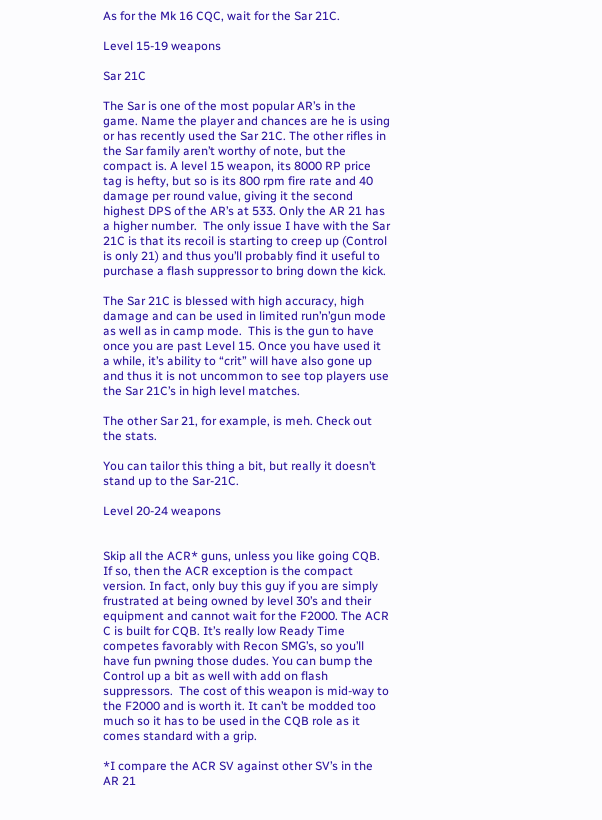As for the Mk 16 CQC, wait for the Sar 21C.

Level 15-19 weapons

Sar 21C

The Sar is one of the most popular AR’s in the game. Name the player and chances are he is using or has recently used the Sar 21C. The other rifles in the Sar family aren’t worthy of note, but the compact is. A level 15 weapon, its 8000 RP price tag is hefty, but so is its 800 rpm fire rate and 40 damage per round value, giving it the second highest DPS of the AR’s at 533. Only the AR 21 has a higher number.  The only issue I have with the Sar 21C is that its recoil is starting to creep up (Control is only 21) and thus you’ll probably find it useful to purchase a flash suppressor to bring down the kick.

The Sar 21C is blessed with high accuracy, high damage and can be used in limited run’n’gun mode as well as in camp mode.  This is the gun to have once you are past Level 15. Once you have used it a while, it’s ability to “crit” will have also gone up and thus it is not uncommon to see top players use the Sar 21C’s in high level matches.

The other Sar 21, for example, is meh. Check out the stats.

You can tailor this thing a bit, but really it doesn’t stand up to the Sar-21C.

Level 20-24 weapons


Skip all the ACR* guns, unless you like going CQB. If so, then the ACR exception is the compact version. In fact, only buy this guy if you are simply frustrated at being owned by level 30’s and their equipment and cannot wait for the F2000. The ACR C is built for CQB. It’s really low Ready Time competes favorably with Recon SMG’s, so you’ll have fun pwning those dudes. You can bump the Control up a bit as well with add on flash suppressors.  The cost of this weapon is mid-way to the F2000 and is worth it. It can’t be modded too much so it has to be used in the CQB role as it comes standard with a grip.

*I compare the ACR SV against other SV’s in the AR 21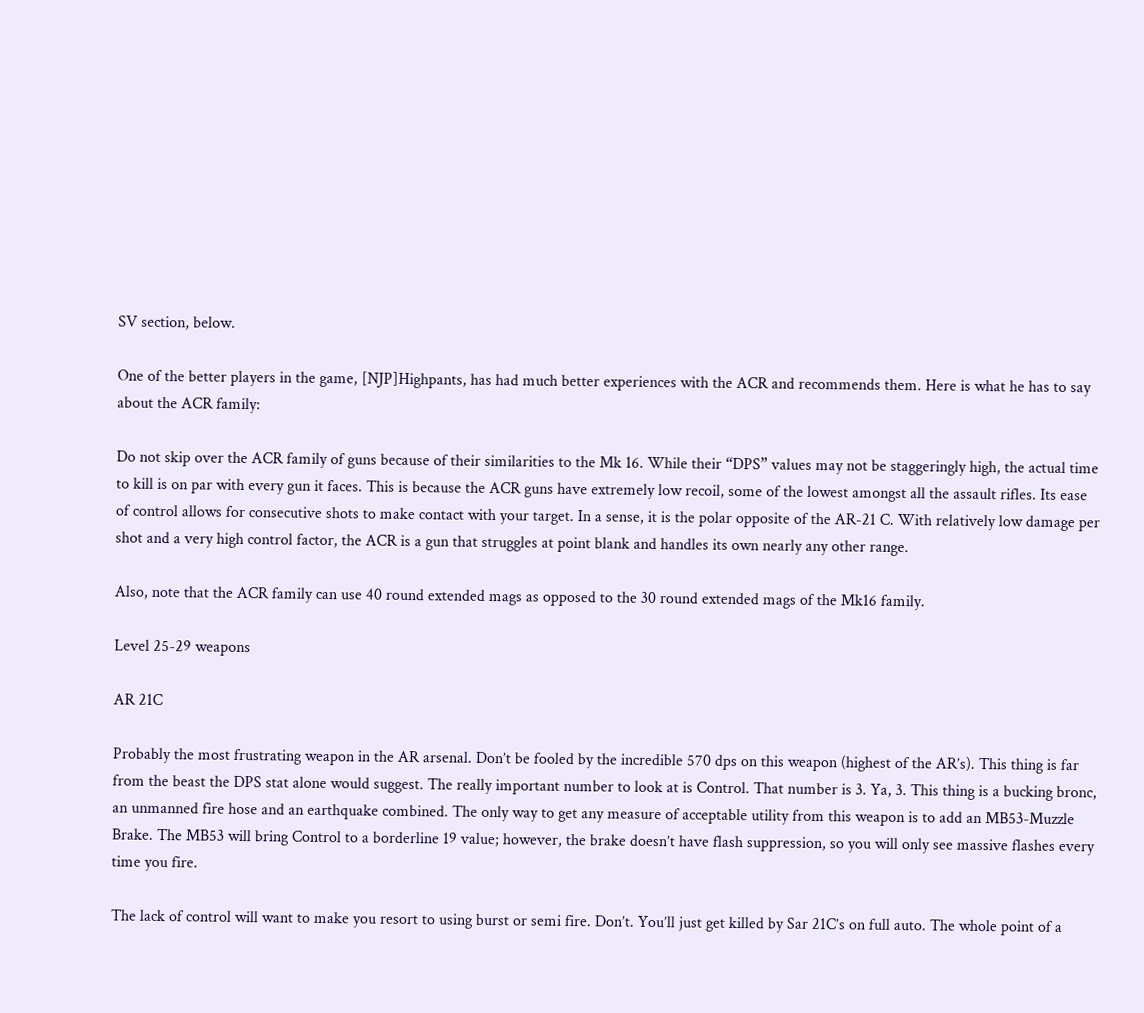SV section, below.

One of the better players in the game, [NJP]Highpants, has had much better experiences with the ACR and recommends them. Here is what he has to say about the ACR family:

Do not skip over the ACR family of guns because of their similarities to the Mk 16. While their “DPS” values may not be staggeringly high, the actual time to kill is on par with every gun it faces. This is because the ACR guns have extremely low recoil, some of the lowest amongst all the assault rifles. Its ease of control allows for consecutive shots to make contact with your target. In a sense, it is the polar opposite of the AR-21 C. With relatively low damage per shot and a very high control factor, the ACR is a gun that struggles at point blank and handles its own nearly any other range.

Also, note that the ACR family can use 40 round extended mags as opposed to the 30 round extended mags of the Mk16 family.

Level 25-29 weapons

AR 21C

Probably the most frustrating weapon in the AR arsenal. Don’t be fooled by the incredible 570 dps on this weapon (highest of the AR’s). This thing is far from the beast the DPS stat alone would suggest. The really important number to look at is Control. That number is 3. Ya, 3. This thing is a bucking bronc, an unmanned fire hose and an earthquake combined. The only way to get any measure of acceptable utility from this weapon is to add an MB53-Muzzle Brake. The MB53 will bring Control to a borderline 19 value; however, the brake doesn’t have flash suppression, so you will only see massive flashes every time you fire.

The lack of control will want to make you resort to using burst or semi fire. Don’t. You’ll just get killed by Sar 21C’s on full auto. The whole point of a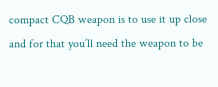compact CQB weapon is to use it up close and for that you’ll need the weapon to be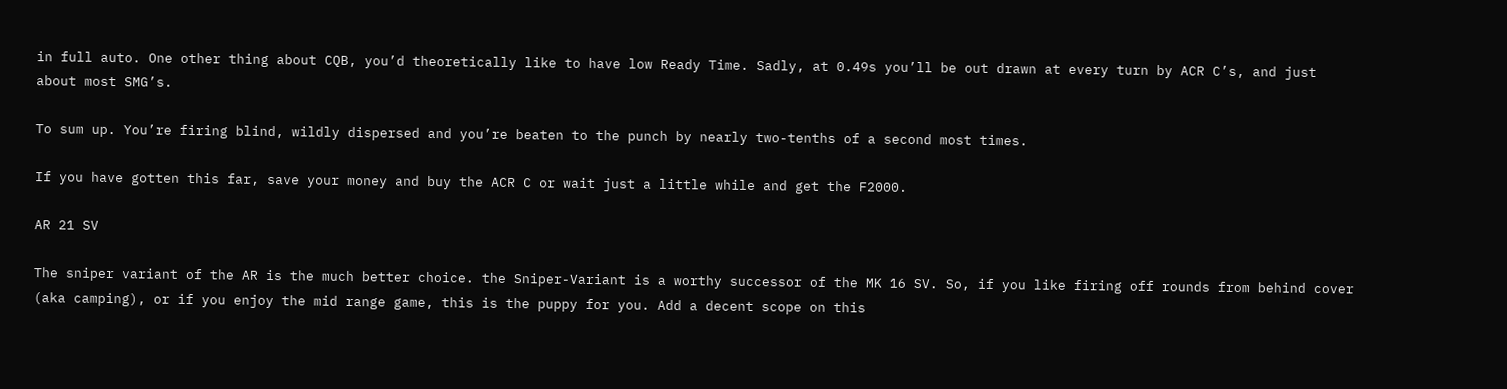in full auto. One other thing about CQB, you’d theoretically like to have low Ready Time. Sadly, at 0.49s you’ll be out drawn at every turn by ACR C’s, and just about most SMG’s.

To sum up. You’re firing blind, wildly dispersed and you’re beaten to the punch by nearly two-tenths of a second most times.

If you have gotten this far, save your money and buy the ACR C or wait just a little while and get the F2000.

AR 21 SV

The sniper variant of the AR is the much better choice. the Sniper-Variant is a worthy successor of the MK 16 SV. So, if you like firing off rounds from behind cover (aka camping), or if you enjoy the mid range game, this is the puppy for you. Add a decent scope on this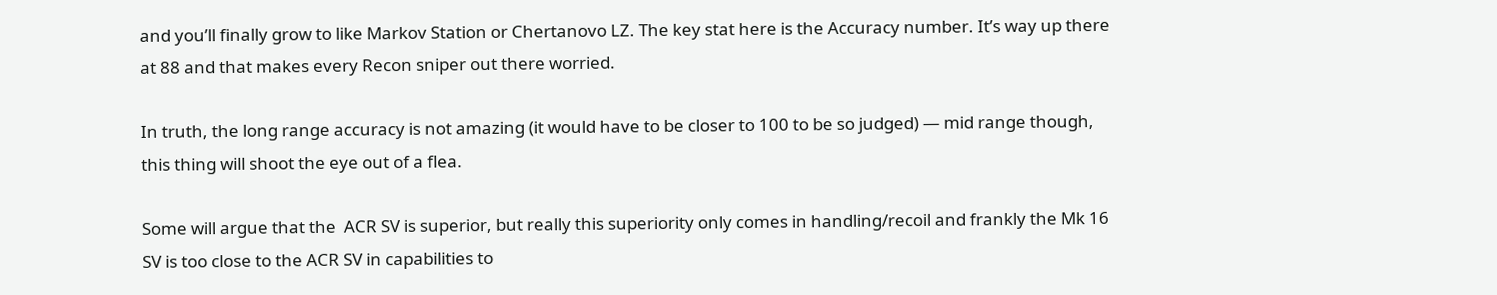and you’ll finally grow to like Markov Station or Chertanovo LZ. The key stat here is the Accuracy number. It’s way up there at 88 and that makes every Recon sniper out there worried.

In truth, the long range accuracy is not amazing (it would have to be closer to 100 to be so judged) — mid range though, this thing will shoot the eye out of a flea.

Some will argue that the  ACR SV is superior, but really this superiority only comes in handling/recoil and frankly the Mk 16 SV is too close to the ACR SV in capabilities to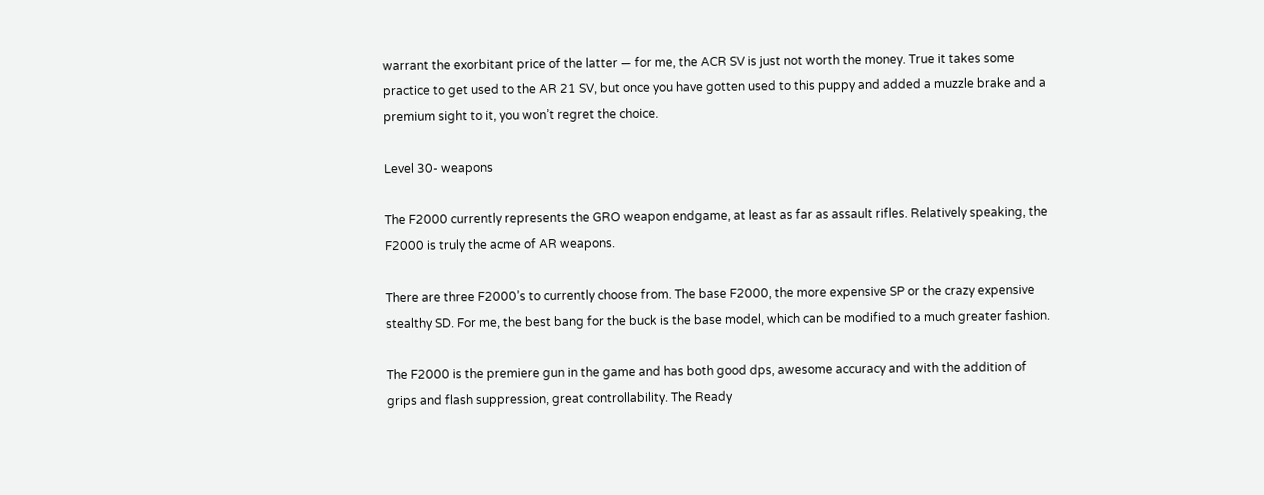warrant the exorbitant price of the latter — for me, the ACR SV is just not worth the money. True it takes some practice to get used to the AR 21 SV, but once you have gotten used to this puppy and added a muzzle brake and a premium sight to it, you won’t regret the choice.

Level 30- weapons

The F2000 currently represents the GRO weapon endgame, at least as far as assault rifles. Relatively speaking, the F2000 is truly the acme of AR weapons.

There are three F2000’s to currently choose from. The base F2000, the more expensive SP or the crazy expensive stealthy SD. For me, the best bang for the buck is the base model, which can be modified to a much greater fashion.

The F2000 is the premiere gun in the game and has both good dps, awesome accuracy and with the addition of grips and flash suppression, great controllability. The Ready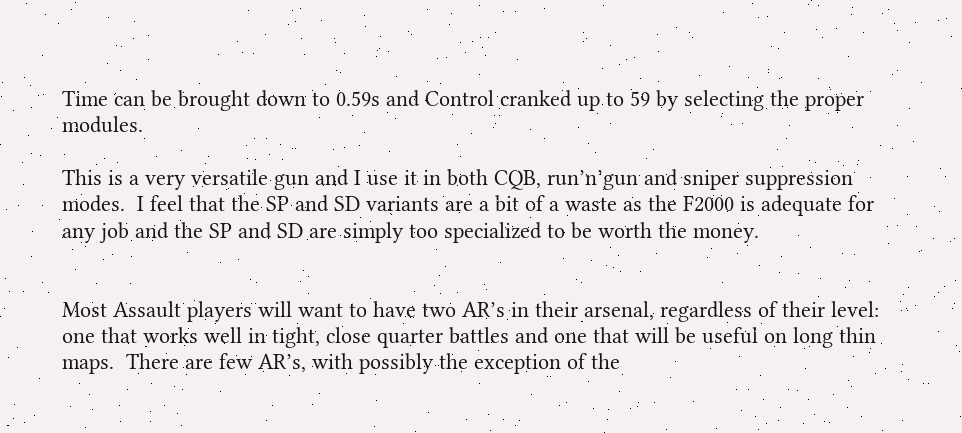Time can be brought down to 0.59s and Control cranked up to 59 by selecting the proper modules.

This is a very versatile gun and I use it in both CQB, run’n’gun and sniper suppression modes.  I feel that the SP and SD variants are a bit of a waste as the F2000 is adequate for any job and the SP and SD are simply too specialized to be worth the money.


Most Assault players will want to have two AR’s in their arsenal, regardless of their level: one that works well in tight, close quarter battles and one that will be useful on long thin maps.  There are few AR’s, with possibly the exception of the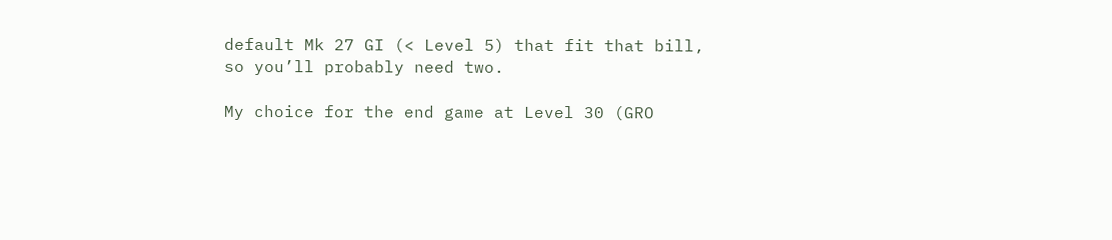default Mk 27 GI (< Level 5) that fit that bill, so you’ll probably need two.

My choice for the end game at Level 30 (GRO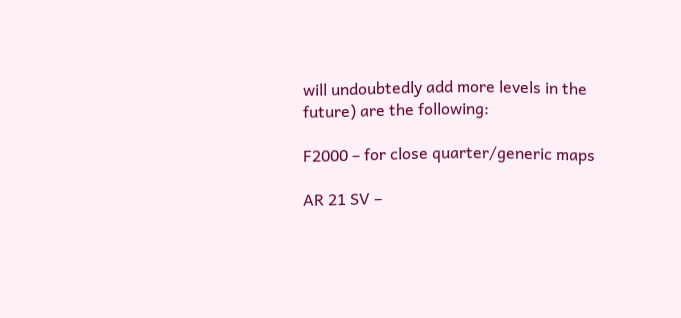will undoubtedly add more levels in the future) are the following:

F2000 – for close quarter/generic maps

AR 21 SV –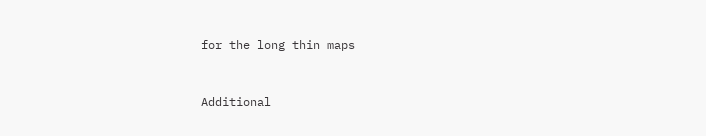for the long thin maps


Additional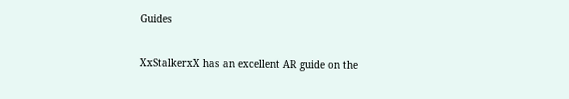Guides

XxStalkerxX has an excellent AR guide on the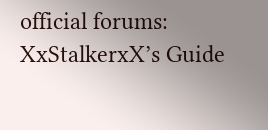official forums: XxStalkerxX’s Guide